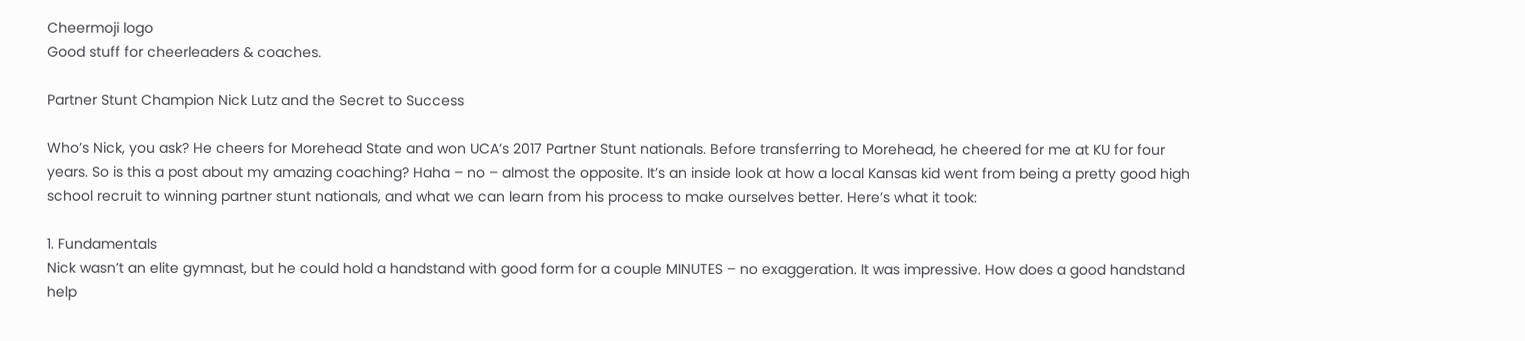Cheermoji logo
Good stuff for cheerleaders & coaches.

Partner Stunt Champion Nick Lutz and the Secret to Success

Who’s Nick, you ask? He cheers for Morehead State and won UCA’s 2017 Partner Stunt nationals. Before transferring to Morehead, he cheered for me at KU for four years. So is this a post about my amazing coaching? Haha – no – almost the opposite. It’s an inside look at how a local Kansas kid went from being a pretty good high school recruit to winning partner stunt nationals, and what we can learn from his process to make ourselves better. Here’s what it took:

1. Fundamentals
Nick wasn’t an elite gymnast, but he could hold a handstand with good form for a couple MINUTES – no exaggeration. It was impressive. How does a good handstand help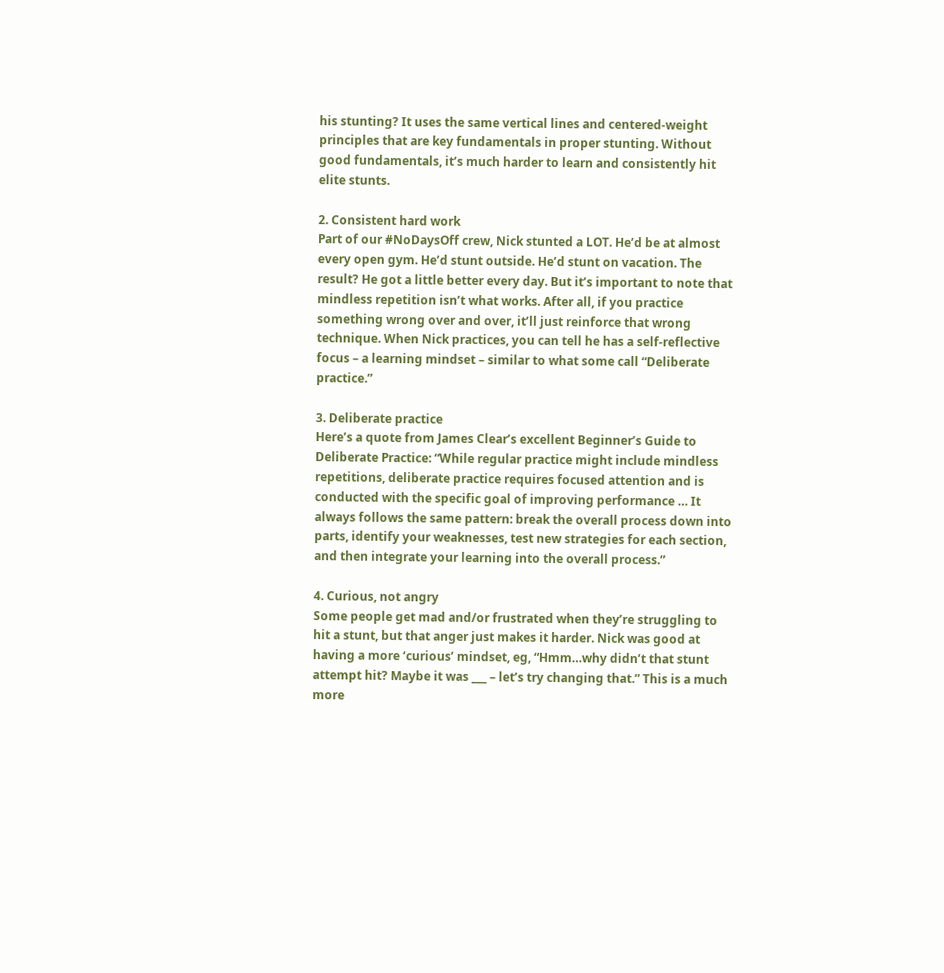his stunting? It uses the same vertical lines and centered-weight principles that are key fundamentals in proper stunting. Without good fundamentals, it’s much harder to learn and consistently hit elite stunts.

2. Consistent hard work
Part of our #NoDaysOff crew, Nick stunted a LOT. He’d be at almost every open gym. He’d stunt outside. He’d stunt on vacation. The result? He got a little better every day. But it’s important to note that mindless repetition isn’t what works. After all, if you practice something wrong over and over, it’ll just reinforce that wrong technique. When Nick practices, you can tell he has a self-reflective focus – a learning mindset – similar to what some call “Deliberate practice.”

3. Deliberate practice
Here’s a quote from James Clear’s excellent Beginner’s Guide to Deliberate Practice: “While regular practice might include mindless repetitions, deliberate practice requires focused attention and is conducted with the specific goal of improving performance … It always follows the same pattern: break the overall process down into parts, identify your weaknesses, test new strategies for each section, and then integrate your learning into the overall process.”

4. Curious, not angry
Some people get mad and/or frustrated when they’re struggling to hit a stunt, but that anger just makes it harder. Nick was good at having a more ‘curious’ mindset, eg, “Hmm…why didn’t that stunt attempt hit? Maybe it was ___ – let’s try changing that.” This is a much more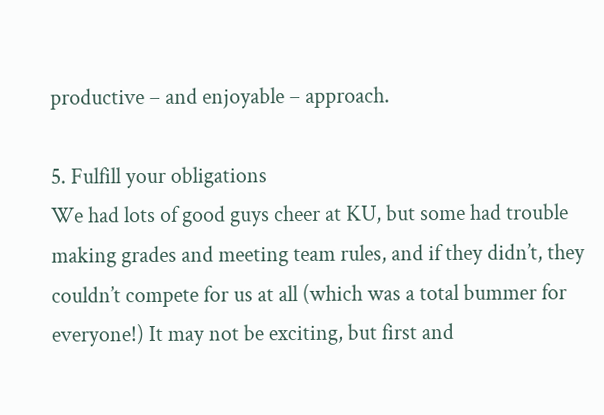productive – and enjoyable – approach.

5. Fulfill your obligations
We had lots of good guys cheer at KU, but some had trouble making grades and meeting team rules, and if they didn’t, they couldn’t compete for us at all (which was a total bummer for everyone!) It may not be exciting, but first and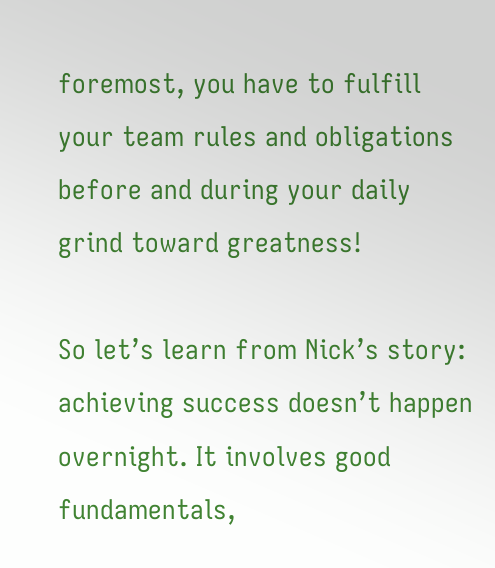foremost, you have to fulfill your team rules and obligations before and during your daily grind toward greatness!

So let’s learn from Nick’s story: achieving success doesn’t happen overnight. It involves good fundamentals,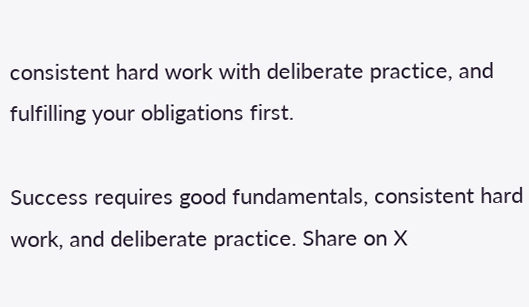consistent hard work with deliberate practice, and fulfilling your obligations first.

Success requires good fundamentals, consistent hard work, and deliberate practice. Share on X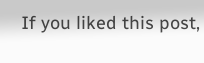If you liked this post,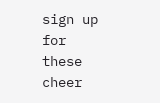sign up for these cheer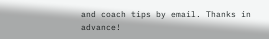and coach tips by email. Thanks in advance!